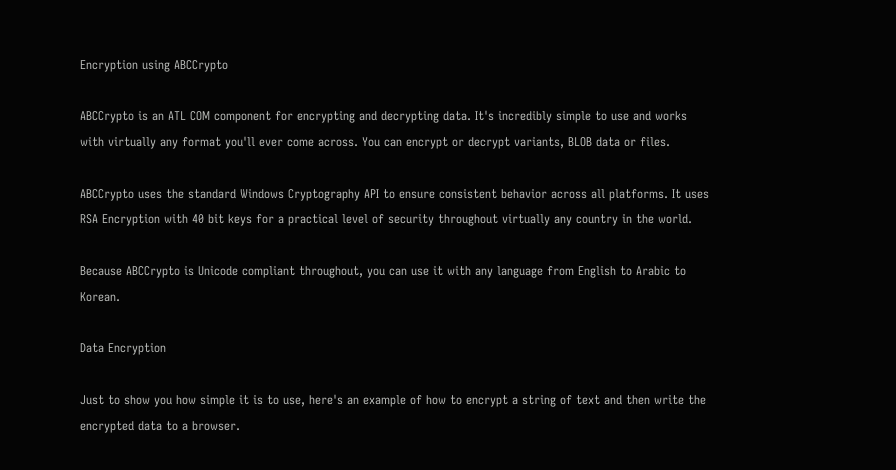Encryption using ABCCrypto

ABCCrypto is an ATL COM component for encrypting and decrypting data. It's incredibly simple to use and works with virtually any format you'll ever come across. You can encrypt or decrypt variants, BLOB data or files.

ABCCrypto uses the standard Windows Cryptography API to ensure consistent behavior across all platforms. It uses RSA Encryption with 40 bit keys for a practical level of security throughout virtually any country in the world.

Because ABCCrypto is Unicode compliant throughout, you can use it with any language from English to Arabic to Korean.

Data Encryption

Just to show you how simple it is to use, here's an example of how to encrypt a string of text and then write the encrypted data to a browser.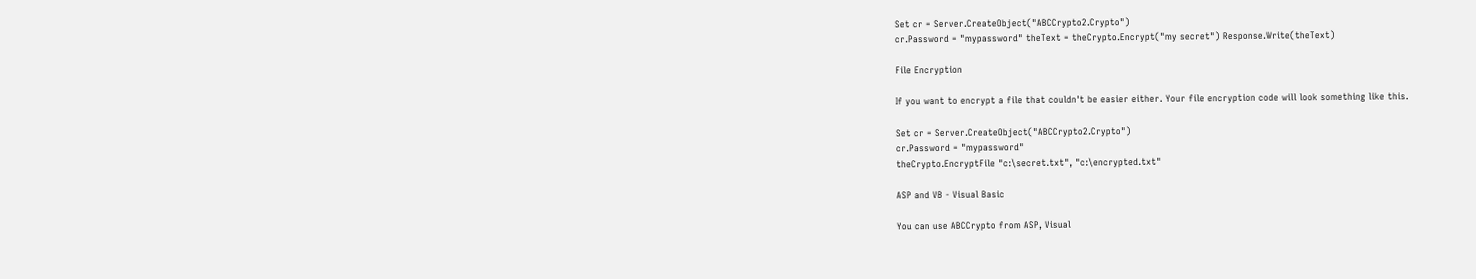Set cr = Server.CreateObject("ABCCrypto2.Crypto")
cr.Password = "mypassword" theText = theCrypto.Encrypt("my secret") Response.Write(theText)

File Encryption

If you want to encrypt a file that couldn't be easier either. Your file encryption code will look something like this.

Set cr = Server.CreateObject("ABCCrypto2.Crypto")
cr.Password = "mypassword"
theCrypto.EncryptFile "c:\secret.txt", "c:\encrypted.txt"

ASP and VB - Visual Basic

You can use ABCCrypto from ASP, Visual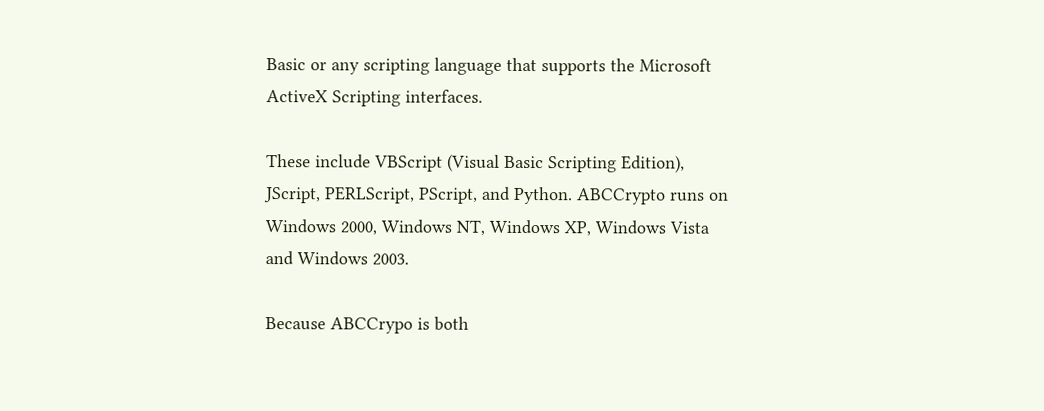Basic or any scripting language that supports the Microsoft ActiveX Scripting interfaces.

These include VBScript (Visual Basic Scripting Edition), JScript, PERLScript, PScript, and Python. ABCCrypto runs on Windows 2000, Windows NT, Windows XP, Windows Vista and Windows 2003.

Because ABCCrypo is both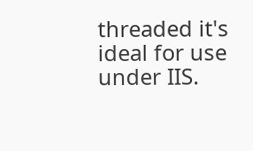threaded it's ideal for use under IIS.